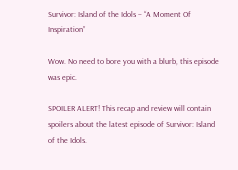Survivor: Island of the Idols – “A Moment Of Inspiration”

Wow. No need to bore you with a blurb, this episode was epic.

SPOILER ALERT! This recap and review will contain spoilers about the latest episode of Survivor: Island of the Idols.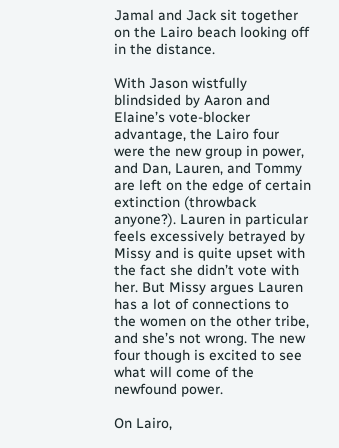Jamal and Jack sit together on the Lairo beach looking off in the distance.

With Jason wistfully blindsided by Aaron and Elaine’s vote-blocker advantage, the Lairo four were the new group in power, and Dan, Lauren, and Tommy are left on the edge of certain extinction (throwback anyone?). Lauren in particular feels excessively betrayed by Missy and is quite upset with the fact she didn’t vote with her. But Missy argues Lauren has a lot of connections to the women on the other tribe, and she’s not wrong. The new four though is excited to see what will come of the newfound power.

On Lairo,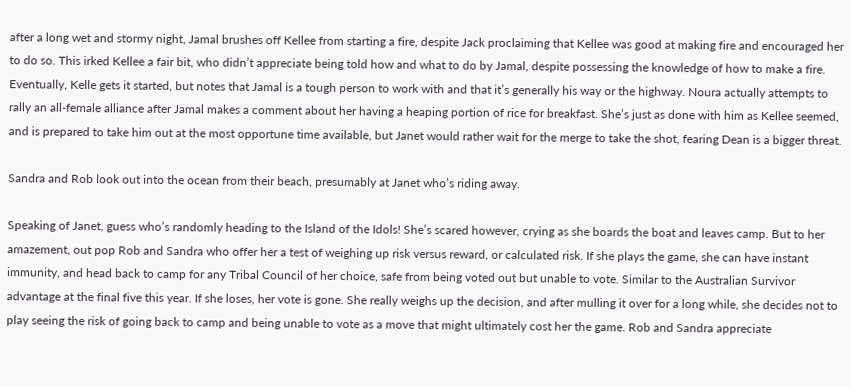after a long wet and stormy night, Jamal brushes off Kellee from starting a fire, despite Jack proclaiming that Kellee was good at making fire and encouraged her to do so. This irked Kellee a fair bit, who didn’t appreciate being told how and what to do by Jamal, despite possessing the knowledge of how to make a fire. Eventually, Kelle gets it started, but notes that Jamal is a tough person to work with and that it’s generally his way or the highway. Noura actually attempts to rally an all-female alliance after Jamal makes a comment about her having a heaping portion of rice for breakfast. She’s just as done with him as Kellee seemed, and is prepared to take him out at the most opportune time available, but Janet would rather wait for the merge to take the shot, fearing Dean is a bigger threat.

Sandra and Rob look out into the ocean from their beach, presumably at Janet who’s riding away.

Speaking of Janet, guess who’s randomly heading to the Island of the Idols! She’s scared however, crying as she boards the boat and leaves camp. But to her amazement, out pop Rob and Sandra who offer her a test of weighing up risk versus reward, or calculated risk. If she plays the game, she can have instant immunity, and head back to camp for any Tribal Council of her choice, safe from being voted out but unable to vote. Similar to the Australian Survivor advantage at the final five this year. If she loses, her vote is gone. She really weighs up the decision, and after mulling it over for a long while, she decides not to play seeing the risk of going back to camp and being unable to vote as a move that might ultimately cost her the game. Rob and Sandra appreciate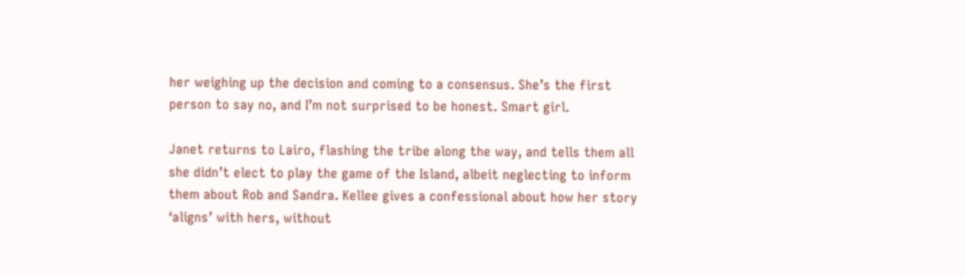her weighing up the decision and coming to a consensus. She’s the first person to say no, and I’m not surprised to be honest. Smart girl.

Janet returns to Lairo, flashing the tribe along the way, and tells them all she didn’t elect to play the game of the Island, albeit neglecting to inform them about Rob and Sandra. Kellee gives a confessional about how her story ‘aligns’ with hers, without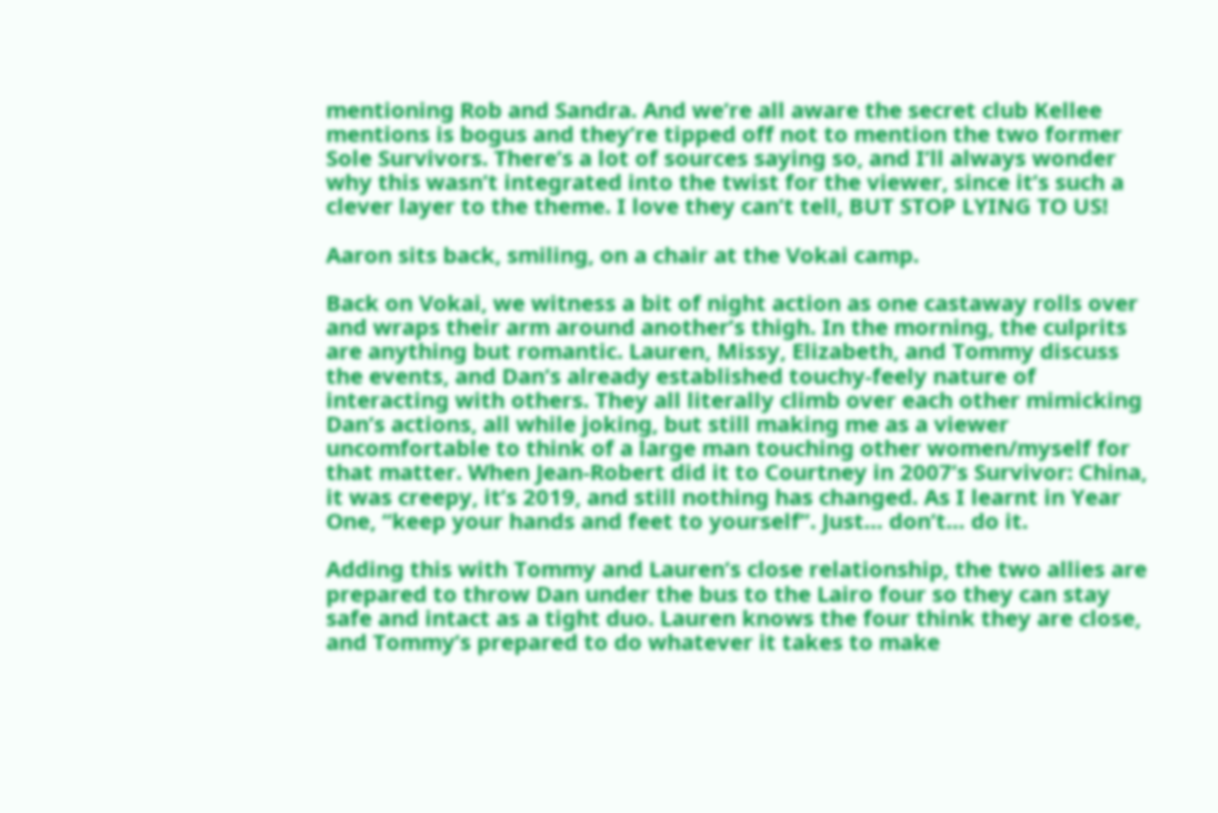mentioning Rob and Sandra. And we’re all aware the secret club Kellee mentions is bogus and they’re tipped off not to mention the two former Sole Survivors. There’s a lot of sources saying so, and I’ll always wonder why this wasn’t integrated into the twist for the viewer, since it’s such a clever layer to the theme. I love they can’t tell, BUT STOP LYING TO US!

Aaron sits back, smiling, on a chair at the Vokai camp.

Back on Vokai, we witness a bit of night action as one castaway rolls over and wraps their arm around another’s thigh. In the morning, the culprits are anything but romantic. Lauren, Missy, Elizabeth, and Tommy discuss the events, and Dan’s already established touchy-feely nature of interacting with others. They all literally climb over each other mimicking Dan’s actions, all while joking, but still making me as a viewer uncomfortable to think of a large man touching other women/myself for that matter. When Jean-Robert did it to Courtney in 2007’s Survivor: China, it was creepy, it’s 2019, and still nothing has changed. As I learnt in Year One, “keep your hands and feet to yourself”. Just… don’t… do it.

Adding this with Tommy and Lauren’s close relationship, the two allies are prepared to throw Dan under the bus to the Lairo four so they can stay safe and intact as a tight duo. Lauren knows the four think they are close, and Tommy’s prepared to do whatever it takes to make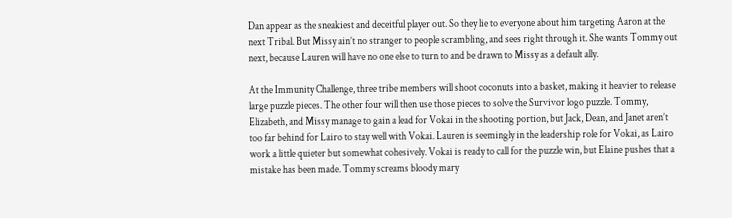Dan appear as the sneakiest and deceitful player out. So they lie to everyone about him targeting Aaron at the next Tribal. But Missy ain’t no stranger to people scrambling, and sees right through it. She wants Tommy out next, because Lauren will have no one else to turn to and be drawn to Missy as a default ally.

At the Immunity Challenge, three tribe members will shoot coconuts into a basket, making it heavier to release large puzzle pieces. The other four will then use those pieces to solve the Survivor logo puzzle. Tommy, Elizabeth, and Missy manage to gain a lead for Vokai in the shooting portion, but Jack, Dean, and Janet aren’t too far behind for Lairo to stay well with Vokai. Lauren is seemingly in the leadership role for Vokai, as Lairo work a little quieter but somewhat cohesively. Vokai is ready to call for the puzzle win, but Elaine pushes that a mistake has been made. Tommy screams bloody mary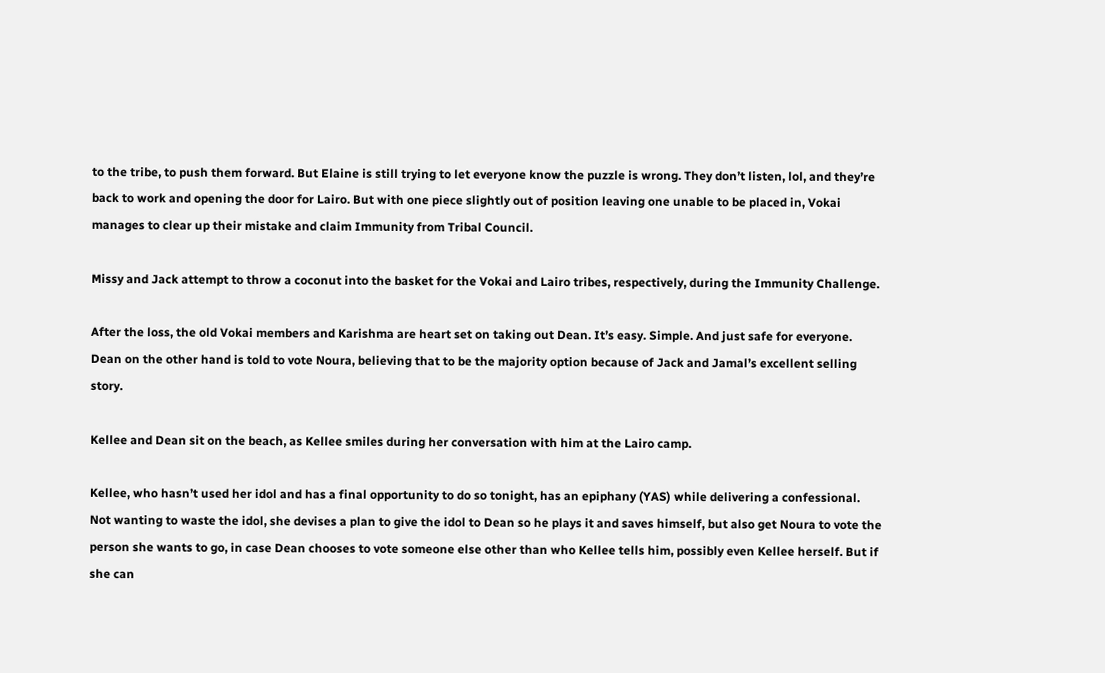to the tribe, to push them forward. But Elaine is still trying to let everyone know the puzzle is wrong. They don’t listen, lol, and they’re back to work and opening the door for Lairo. But with one piece slightly out of position leaving one unable to be placed in, Vokai manages to clear up their mistake and claim Immunity from Tribal Council.

Missy and Jack attempt to throw a coconut into the basket for the Vokai and Lairo tribes, respectively, during the Immunity Challenge.

After the loss, the old Vokai members and Karishma are heart set on taking out Dean. It’s easy. Simple. And just safe for everyone. Dean on the other hand is told to vote Noura, believing that to be the majority option because of Jack and Jamal’s excellent selling story.

Kellee and Dean sit on the beach, as Kellee smiles during her conversation with him at the Lairo camp.

Kellee, who hasn’t used her idol and has a final opportunity to do so tonight, has an epiphany (YAS) while delivering a confessional. Not wanting to waste the idol, she devises a plan to give the idol to Dean so he plays it and saves himself, but also get Noura to vote the person she wants to go, in case Dean chooses to vote someone else other than who Kellee tells him, possibly even Kellee herself. But if she can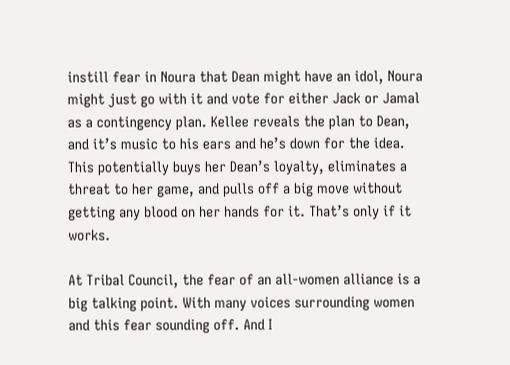instill fear in Noura that Dean might have an idol, Noura might just go with it and vote for either Jack or Jamal as a contingency plan. Kellee reveals the plan to Dean, and it’s music to his ears and he’s down for the idea. This potentially buys her Dean’s loyalty, eliminates a threat to her game, and pulls off a big move without getting any blood on her hands for it. That’s only if it works.

At Tribal Council, the fear of an all-women alliance is a big talking point. With many voices surrounding women and this fear sounding off. And I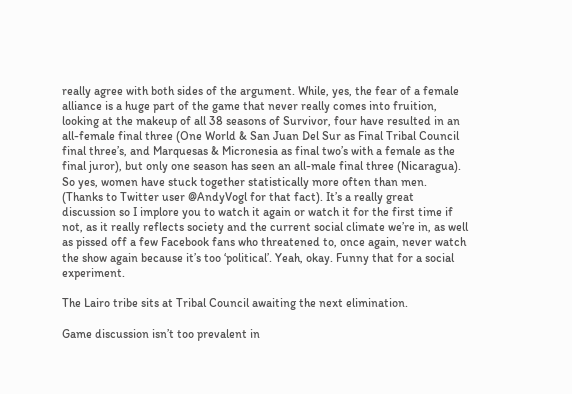really agree with both sides of the argument. While, yes, the fear of a female alliance is a huge part of the game that never really comes into fruition, looking at the makeup of all 38 seasons of Survivor, four have resulted in an all-female final three (One World & San Juan Del Sur as Final Tribal Council final three’s, and Marquesas & Micronesia as final two’s with a female as the final juror), but only one season has seen an all-male final three (Nicaragua). So yes, women have stuck together statistically more often than men. (Thanks to Twitter user @AndyVogl for that fact). It’s a really great discussion so I implore you to watch it again or watch it for the first time if not, as it really reflects society and the current social climate we’re in, as well as pissed off a few Facebook fans who threatened to, once again, never watch the show again because it’s too ‘political’. Yeah, okay. Funny that for a social experiment.

The Lairo tribe sits at Tribal Council awaiting the next elimination.

Game discussion isn’t too prevalent in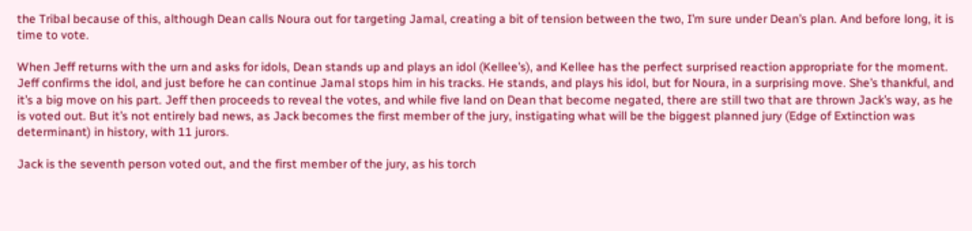the Tribal because of this, although Dean calls Noura out for targeting Jamal, creating a bit of tension between the two, I’m sure under Dean’s plan. And before long, it is time to vote.

When Jeff returns with the urn and asks for idols, Dean stands up and plays an idol (Kellee’s), and Kellee has the perfect surprised reaction appropriate for the moment. Jeff confirms the idol, and just before he can continue Jamal stops him in his tracks. He stands, and plays his idol, but for Noura, in a surprising move. She’s thankful, and it’s a big move on his part. Jeff then proceeds to reveal the votes, and while five land on Dean that become negated, there are still two that are thrown Jack’s way, as he is voted out. But it’s not entirely bad news, as Jack becomes the first member of the jury, instigating what will be the biggest planned jury (Edge of Extinction was determinant) in history, with 11 jurors.

Jack is the seventh person voted out, and the first member of the jury, as his torch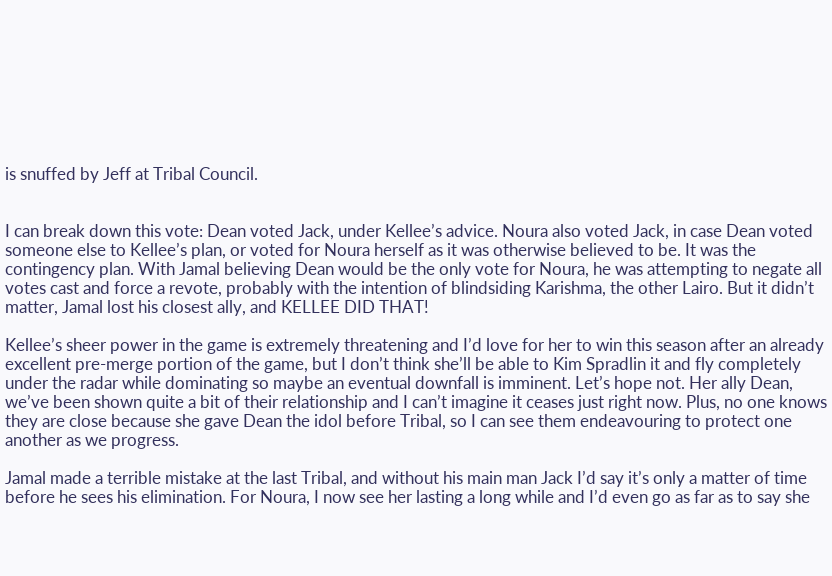is snuffed by Jeff at Tribal Council.


I can break down this vote: Dean voted Jack, under Kellee’s advice. Noura also voted Jack, in case Dean voted someone else to Kellee’s plan, or voted for Noura herself as it was otherwise believed to be. It was the contingency plan. With Jamal believing Dean would be the only vote for Noura, he was attempting to negate all votes cast and force a revote, probably with the intention of blindsiding Karishma, the other Lairo. But it didn’t matter, Jamal lost his closest ally, and KELLEE DID THAT!

Kellee’s sheer power in the game is extremely threatening and I’d love for her to win this season after an already excellent pre-merge portion of the game, but I don’t think she’ll be able to Kim Spradlin it and fly completely under the radar while dominating so maybe an eventual downfall is imminent. Let’s hope not. Her ally Dean, we’ve been shown quite a bit of their relationship and I can’t imagine it ceases just right now. Plus, no one knows they are close because she gave Dean the idol before Tribal, so I can see them endeavouring to protect one another as we progress.

Jamal made a terrible mistake at the last Tribal, and without his main man Jack I’d say it’s only a matter of time before he sees his elimination. For Noura, I now see her lasting a long while and I’d even go as far as to say she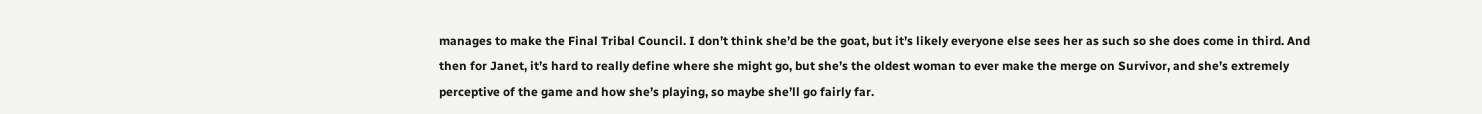manages to make the Final Tribal Council. I don’t think she’d be the goat, but it’s likely everyone else sees her as such so she does come in third. And then for Janet, it’s hard to really define where she might go, but she’s the oldest woman to ever make the merge on Survivor, and she’s extremely perceptive of the game and how she’s playing, so maybe she’ll go fairly far.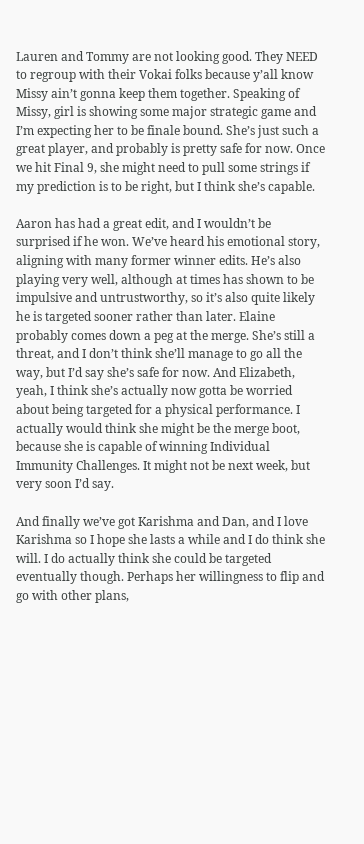Lauren and Tommy are not looking good. They NEED to regroup with their Vokai folks because y’all know Missy ain’t gonna keep them together. Speaking of Missy, girl is showing some major strategic game and I’m expecting her to be finale bound. She’s just such a great player, and probably is pretty safe for now. Once we hit Final 9, she might need to pull some strings if my prediction is to be right, but I think she’s capable.

Aaron has had a great edit, and I wouldn’t be surprised if he won. We’ve heard his emotional story, aligning with many former winner edits. He’s also playing very well, although at times has shown to be impulsive and untrustworthy, so it’s also quite likely he is targeted sooner rather than later. Elaine probably comes down a peg at the merge. She’s still a threat, and I don’t think she’ll manage to go all the way, but I’d say she’s safe for now. And Elizabeth, yeah, I think she’s actually now gotta be worried about being targeted for a physical performance. I actually would think she might be the merge boot, because she is capable of winning Individual Immunity Challenges. It might not be next week, but very soon I’d say.

And finally we’ve got Karishma and Dan, and I love Karishma so I hope she lasts a while and I do think she will. I do actually think she could be targeted eventually though. Perhaps her willingness to flip and go with other plans,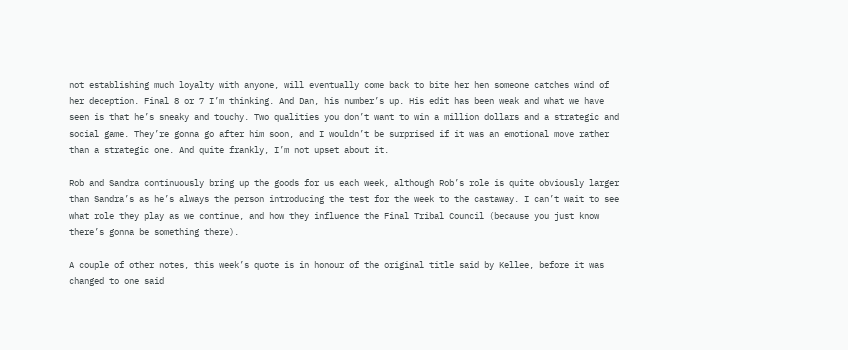not establishing much loyalty with anyone, will eventually come back to bite her hen someone catches wind of her deception. Final 8 or 7 I’m thinking. And Dan, his number’s up. His edit has been weak and what we have seen is that he’s sneaky and touchy. Two qualities you don’t want to win a million dollars and a strategic and social game. They’re gonna go after him soon, and I wouldn’t be surprised if it was an emotional move rather than a strategic one. And quite frankly, I’m not upset about it.

Rob and Sandra continuously bring up the goods for us each week, although Rob’s role is quite obviously larger than Sandra’s as he’s always the person introducing the test for the week to the castaway. I can’t wait to see what role they play as we continue, and how they influence the Final Tribal Council (because you just know there’s gonna be something there).

A couple of other notes, this week’s quote is in honour of the original title said by Kellee, before it was changed to one said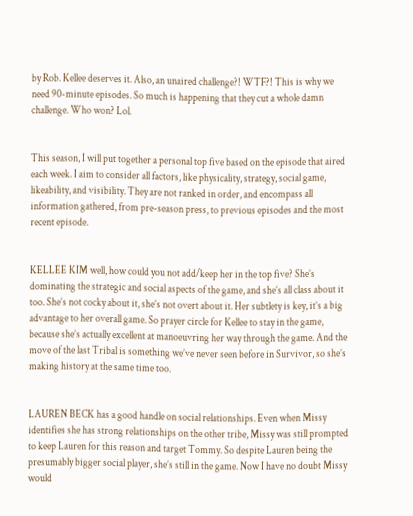by Rob. Kellee deserves it. Also, an unaired challenge?! WTF?! This is why we need 90-minute episodes. So much is happening that they cut a whole damn challenge. Who won? Lol.


This season, I will put together a personal top five based on the episode that aired each week. I aim to consider all factors, like physicality, strategy, social game, likeability, and visibility. They are not ranked in order, and encompass all information gathered, from pre-season press, to previous episodes and the most recent episode.


KELLEE KIM well, how could you not add/keep her in the top five? She’s dominating the strategic and social aspects of the game, and she’s all class about it too. She’s not cocky about it, she’s not overt about it. Her subtlety is key, it’s a big advantage to her overall game. So prayer circle for Kellee to stay in the game, because she’s actually excellent at manoeuvring her way through the game. And the move of the last Tribal is something we’ve never seen before in Survivor, so she’s making history at the same time too.


LAUREN BECK has a good handle on social relationships. Even when Missy identifies she has strong relationships on the other tribe, Missy was still prompted to keep Lauren for this reason and target Tommy. So despite Lauren being the presumably bigger social player, she’s still in the game. Now I have no doubt Missy would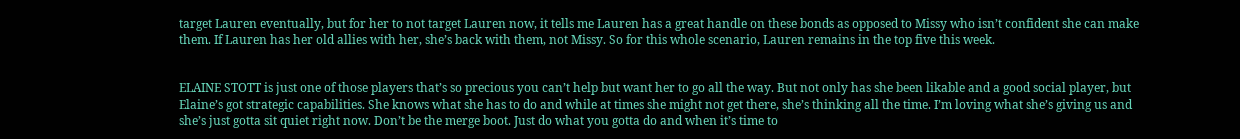target Lauren eventually, but for her to not target Lauren now, it tells me Lauren has a great handle on these bonds as opposed to Missy who isn’t confident she can make them. If Lauren has her old allies with her, she’s back with them, not Missy. So for this whole scenario, Lauren remains in the top five this week.


ELAINE STOTT is just one of those players that’s so precious you can’t help but want her to go all the way. But not only has she been likable and a good social player, but Elaine’s got strategic capabilities. She knows what she has to do and while at times she might not get there, she’s thinking all the time. I’m loving what she’s giving us and she’s just gotta sit quiet right now. Don’t be the merge boot. Just do what you gotta do and when it’s time to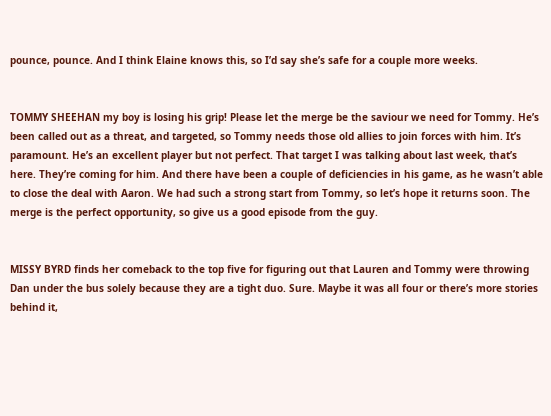pounce, pounce. And I think Elaine knows this, so I’d say she’s safe for a couple more weeks.


TOMMY SHEEHAN my boy is losing his grip! Please let the merge be the saviour we need for Tommy. He’s been called out as a threat, and targeted, so Tommy needs those old allies to join forces with him. It’s paramount. He’s an excellent player but not perfect. That target I was talking about last week, that’s here. They’re coming for him. And there have been a couple of deficiencies in his game, as he wasn’t able to close the deal with Aaron. We had such a strong start from Tommy, so let’s hope it returns soon. The merge is the perfect opportunity, so give us a good episode from the guy.


MISSY BYRD finds her comeback to the top five for figuring out that Lauren and Tommy were throwing Dan under the bus solely because they are a tight duo. Sure. Maybe it was all four or there’s more stories behind it,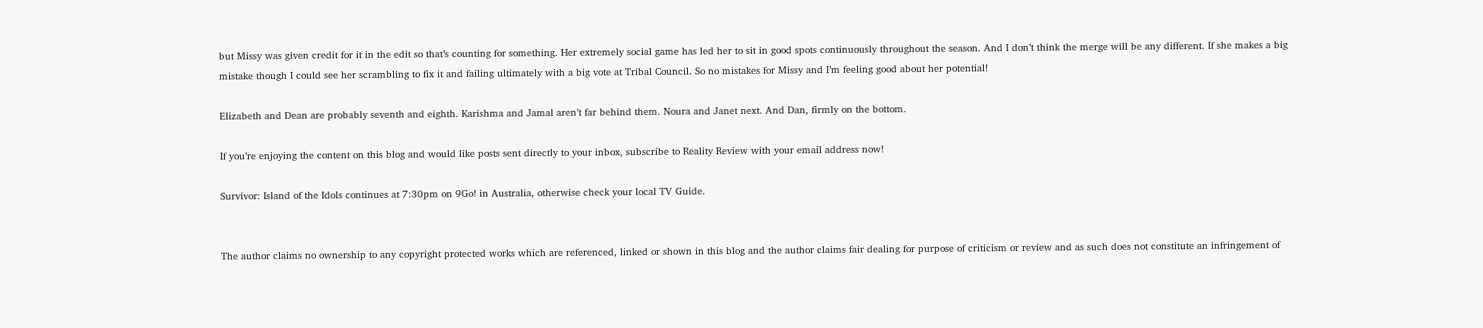but Missy was given credit for it in the edit so that’s counting for something. Her extremely social game has led her to sit in good spots continuously throughout the season. And I don’t think the merge will be any different. If she makes a big mistake though I could see her scrambling to fix it and failing ultimately with a big vote at Tribal Council. So no mistakes for Missy and I’m feeling good about her potential!

Elizabeth and Dean are probably seventh and eighth. Karishma and Jamal aren’t far behind them. Noura and Janet next. And Dan, firmly on the bottom.

If you’re enjoying the content on this blog and would like posts sent directly to your inbox, subscribe to Reality Review with your email address now!

Survivor: Island of the Idols continues at 7:30pm on 9Go! in Australia, otherwise check your local TV Guide.


The author claims no ownership to any copyright protected works which are referenced, linked or shown in this blog and the author claims fair dealing for purpose of criticism or review and as such does not constitute an infringement of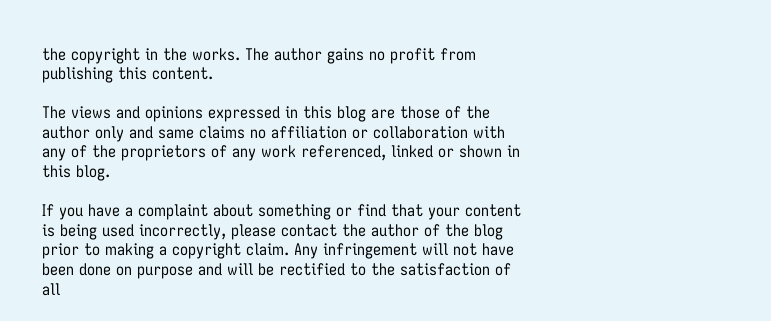the copyright in the works. The author gains no profit from publishing this content.

The views and opinions expressed in this blog are those of the author only and same claims no affiliation or collaboration with any of the proprietors of any work referenced, linked or shown in this blog.

If you have a complaint about something or find that your content is being used incorrectly, please contact the author of the blog prior to making a copyright claim. Any infringement will not have been done on purpose and will be rectified to the satisfaction of all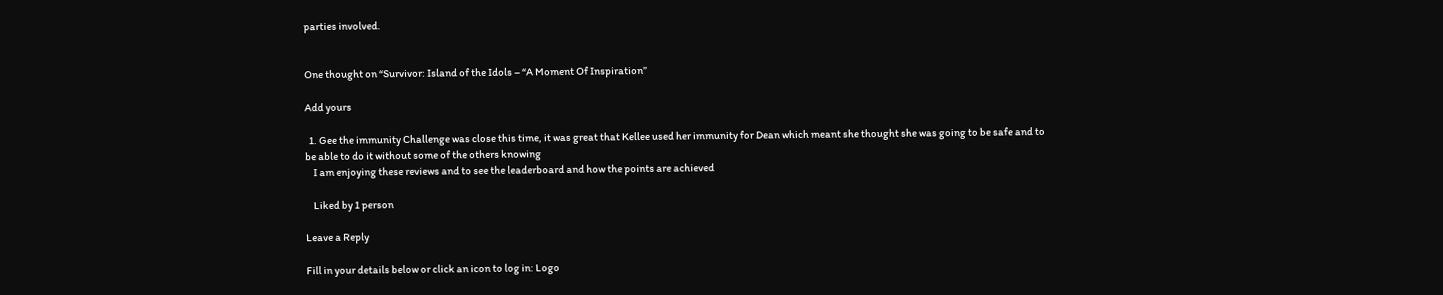parties involved.


One thought on “Survivor: Island of the Idols – “A Moment Of Inspiration”

Add yours

  1. Gee the immunity Challenge was close this time, it was great that Kellee used her immunity for Dean which meant she thought she was going to be safe and to be able to do it without some of the others knowing
    I am enjoying these reviews and to see the leaderboard and how the points are achieved

    Liked by 1 person

Leave a Reply

Fill in your details below or click an icon to log in: Logo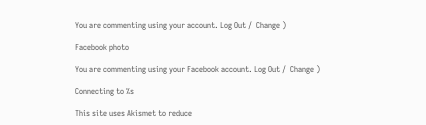You are commenting using your account. Log Out /  Change )

Facebook photo

You are commenting using your Facebook account. Log Out /  Change )

Connecting to %s

This site uses Akismet to reduce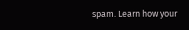spam. Learn how your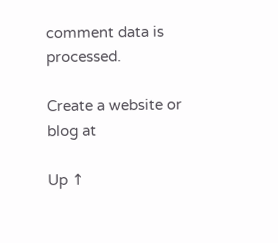comment data is processed.

Create a website or blog at

Up ↑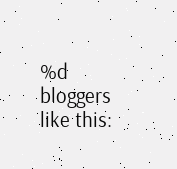%d bloggers like this: